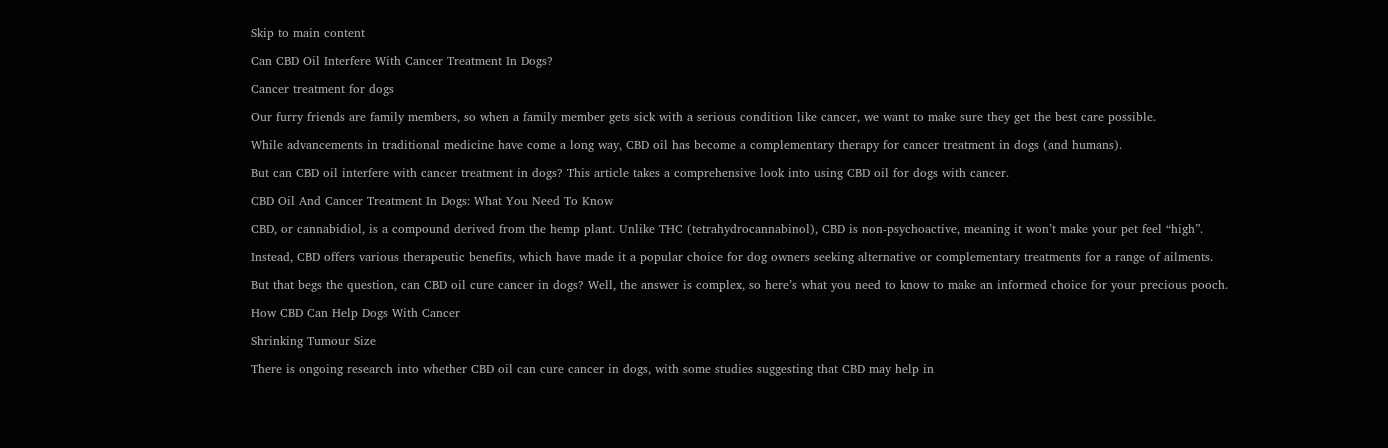Skip to main content

Can CBD Oil Interfere With Cancer Treatment In Dogs?

Cancer treatment for dogs

Our furry friends are family members, so when a family member gets sick with a serious condition like cancer, we want to make sure they get the best care possible.

While advancements in traditional medicine have come a long way, CBD oil has become a complementary therapy for cancer treatment in dogs (and humans).

But can CBD oil interfere with cancer treatment in dogs? This article takes a comprehensive look into using CBD oil for dogs with cancer.

CBD Oil And Cancer Treatment In Dogs: What You Need To Know

CBD, or cannabidiol, is a compound derived from the hemp plant. Unlike THC (tetrahydrocannabinol), CBD is non-psychoactive, meaning it won’t make your pet feel “high”.

Instead, CBD offers various therapeutic benefits, which have made it a popular choice for dog owners seeking alternative or complementary treatments for a range of ailments.

But that begs the question, can CBD oil cure cancer in dogs? Well, the answer is complex, so here’s what you need to know to make an informed choice for your precious pooch.

How CBD Can Help Dogs With Cancer

Shrinking Tumour Size

There is ongoing research into whether CBD oil can cure cancer in dogs, with some studies suggesting that CBD may help in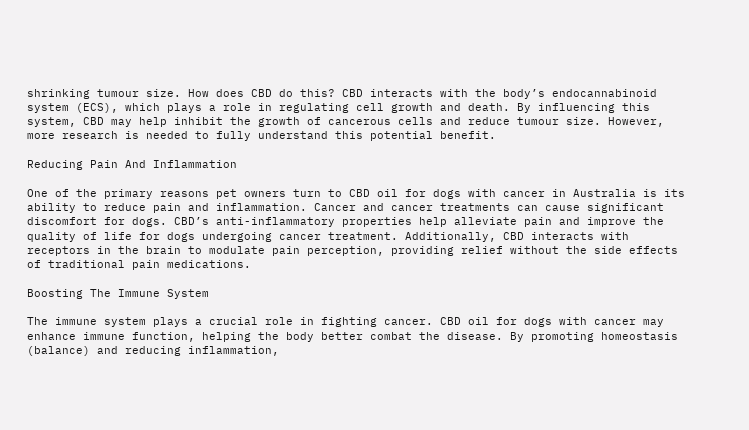shrinking tumour size. How does CBD do this? CBD interacts with the body’s endocannabinoid system (ECS), which plays a role in regulating cell growth and death. By influencing this system, CBD may help inhibit the growth of cancerous cells and reduce tumour size. However, more research is needed to fully understand this potential benefit.

Reducing Pain And Inflammation

One of the primary reasons pet owners turn to CBD oil for dogs with cancer in Australia is its ability to reduce pain and inflammation. Cancer and cancer treatments can cause significant discomfort for dogs. CBD’s anti-inflammatory properties help alleviate pain and improve the quality of life for dogs undergoing cancer treatment. Additionally, CBD interacts with receptors in the brain to modulate pain perception, providing relief without the side effects of traditional pain medications.

Boosting The Immune System

The immune system plays a crucial role in fighting cancer. CBD oil for dogs with cancer may enhance immune function, helping the body better combat the disease. By promoting homeostasis (balance) and reducing inflammation,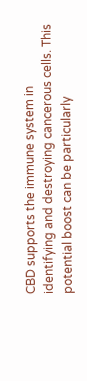CBD supports the immune system in identifying and destroying cancerous cells. This potential boost can be particularly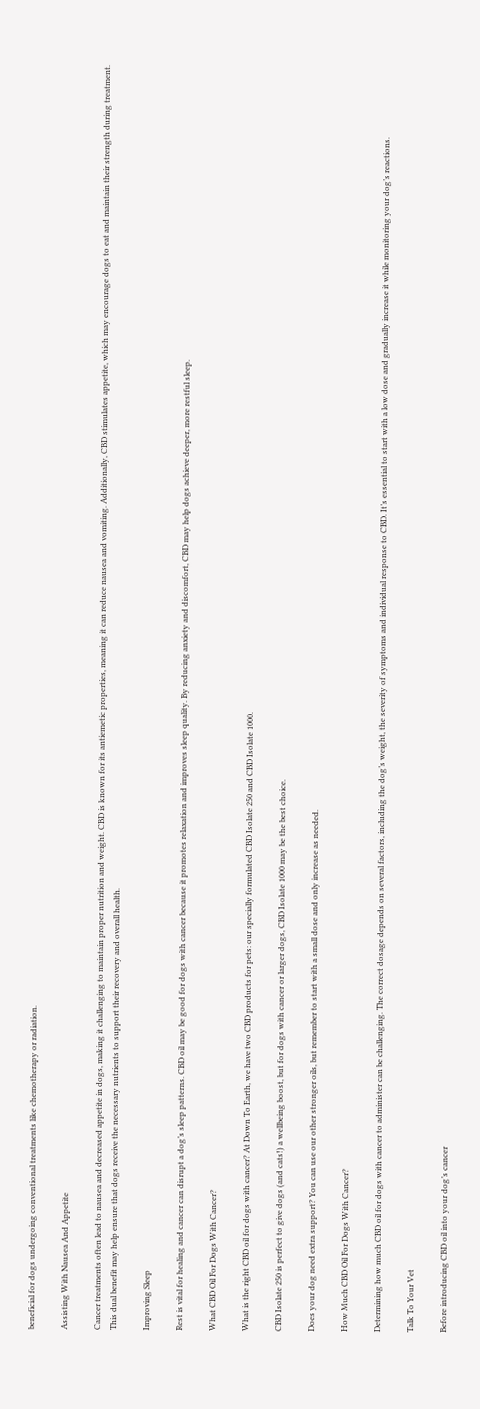beneficial for dogs undergoing conventional treatments like chemotherapy or radiation.

Assisting With Nausea And Appetite

Cancer treatments often lead to nausea and decreased appetite in dogs, making it challenging to maintain proper nutrition and weight. CBD is known for its antiemetic properties, meaning it can reduce nausea and vomiting. Additionally, CBD stimulates appetite, which may encourage dogs to eat and maintain their strength during treatment. This dual benefit may help ensure that dogs receive the necessary nutrients to support their recovery and overall health.

Improving Sleep

Rest is vital for healing and cancer can disrupt a dog’s sleep patterns. CBD oil may be good for dogs with cancer because it promotes relaxation and improves sleep quality. By reducing anxiety and discomfort, CBD may help dogs achieve deeper, more restful sleep.

What CBD Oil For Dogs With Cancer?

What is the right CBD oil for dogs with cancer? At Down To Earth, we have two CBD products for pets: our specially formulated CBD Isolate 250 and CBD Isolate 1000.

CBD Isolate 250 is perfect to give dogs (and cats!) a wellbeing boost, but for dogs with cancer or larger dogs, CBD Isolate 1000 may be the best choice.

Does your dog need extra support? You can use our other stronger oils, but remember to start with a small dose and only increase as needed.

How Much CBD Oil For Dogs With Cancer?

Determining how much CBD oil for dogs with cancer to administer can be challenging. The correct dosage depends on several factors, including the dog’s weight, the severity of symptoms and individual response to CBD. It’s essential to start with a low dose and gradually increase it while monitoring your dog’s reactions.

Talk To Your Vet

Before introducing CBD oil into your dog’s cancer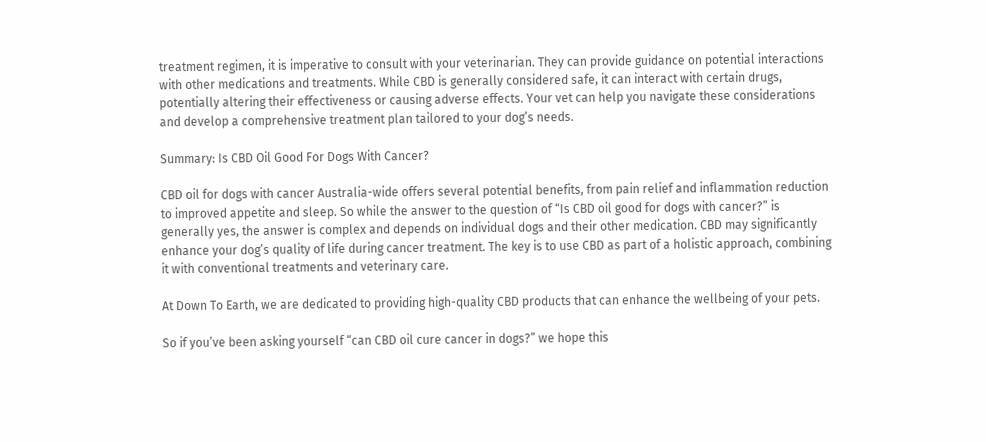treatment regimen, it is imperative to consult with your veterinarian. They can provide guidance on potential interactions with other medications and treatments. While CBD is generally considered safe, it can interact with certain drugs, potentially altering their effectiveness or causing adverse effects. Your vet can help you navigate these considerations and develop a comprehensive treatment plan tailored to your dog’s needs.

Summary: Is CBD Oil Good For Dogs With Cancer?

CBD oil for dogs with cancer Australia-wide offers several potential benefits, from pain relief and inflammation reduction to improved appetite and sleep. So while the answer to the question of “Is CBD oil good for dogs with cancer?” is generally yes, the answer is complex and depends on individual dogs and their other medication. CBD may significantly enhance your dog’s quality of life during cancer treatment. The key is to use CBD as part of a holistic approach, combining it with conventional treatments and veterinary care.

At Down To Earth, we are dedicated to providing high-quality CBD products that can enhance the wellbeing of your pets.

So if you’ve been asking yourself “can CBD oil cure cancer in dogs?” we hope this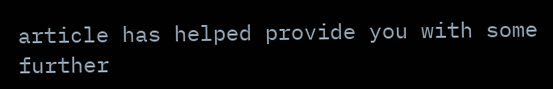article has helped provide you with some further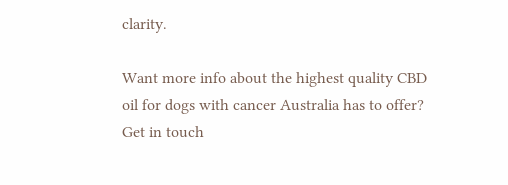clarity.

Want more info about the highest quality CBD oil for dogs with cancer Australia has to offer? Get in touch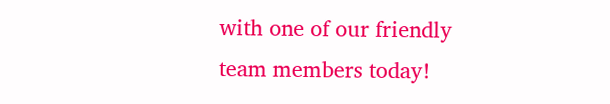with one of our friendly team members today!